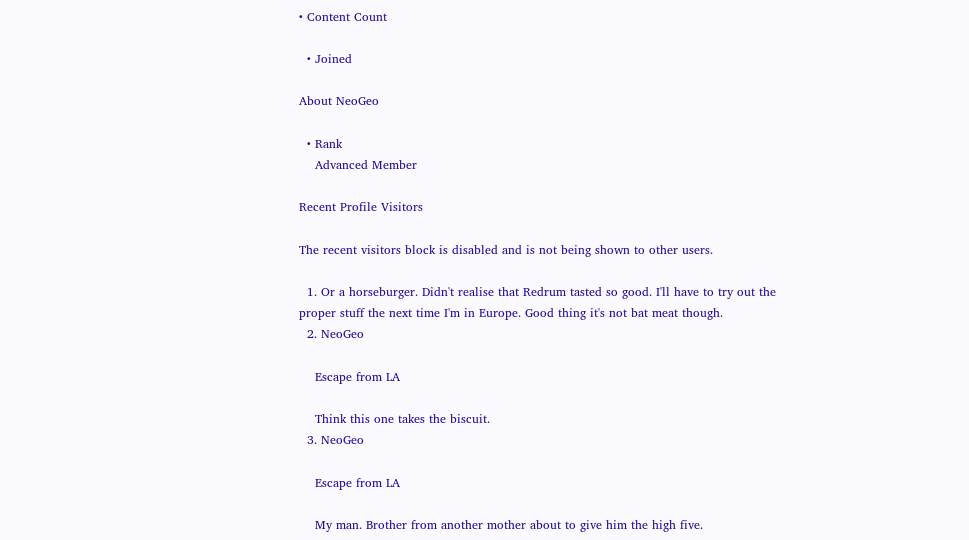• Content Count

  • Joined

About NeoGeo

  • Rank
    Advanced Member

Recent Profile Visitors

The recent visitors block is disabled and is not being shown to other users.

  1. Or a horseburger. Didn't realise that Redrum tasted so good. I'll have to try out the proper stuff the next time I'm in Europe. Good thing it's not bat meat though.
  2. NeoGeo

    Escape from LA

    Think this one takes the biscuit.
  3. NeoGeo

    Escape from LA

    My man. Brother from another mother about to give him the high five.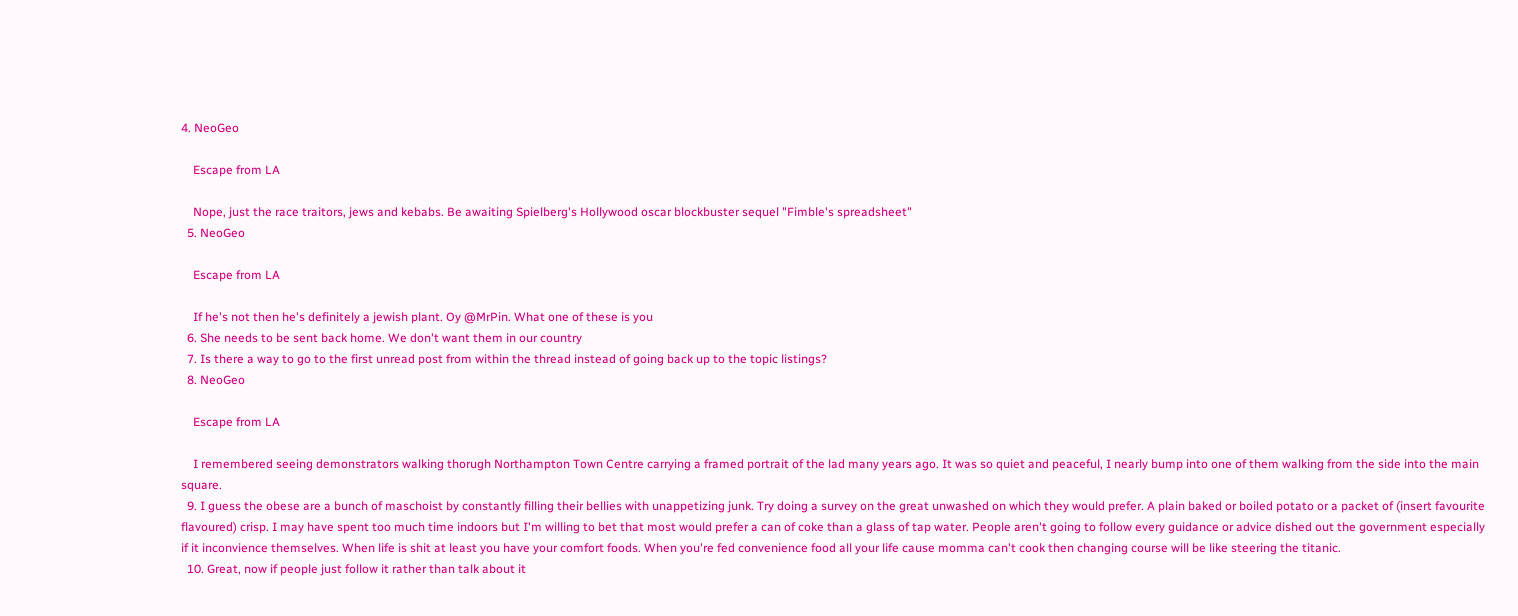4. NeoGeo

    Escape from LA

    Nope, just the race traitors, jews and kebabs. Be awaiting Spielberg's Hollywood oscar blockbuster sequel "Fimble's spreadsheet"
  5. NeoGeo

    Escape from LA

    If he's not then he's definitely a jewish plant. Oy @MrPin. What one of these is you
  6. She needs to be sent back home. We don't want them in our country
  7. Is there a way to go to the first unread post from within the thread instead of going back up to the topic listings?
  8. NeoGeo

    Escape from LA

    I remembered seeing demonstrators walking thorugh Northampton Town Centre carrying a framed portrait of the lad many years ago. It was so quiet and peaceful, I nearly bump into one of them walking from the side into the main square.
  9. I guess the obese are a bunch of maschoist by constantly filling their bellies with unappetizing junk. Try doing a survey on the great unwashed on which they would prefer. A plain baked or boiled potato or a packet of (insert favourite flavoured) crisp. I may have spent too much time indoors but I'm willing to bet that most would prefer a can of coke than a glass of tap water. People aren't going to follow every guidance or advice dished out the government especially if it inconvience themselves. When life is shit at least you have your comfort foods. When you're fed convenience food all your life cause momma can't cook then changing course will be like steering the titanic.
  10. Great, now if people just follow it rather than talk about it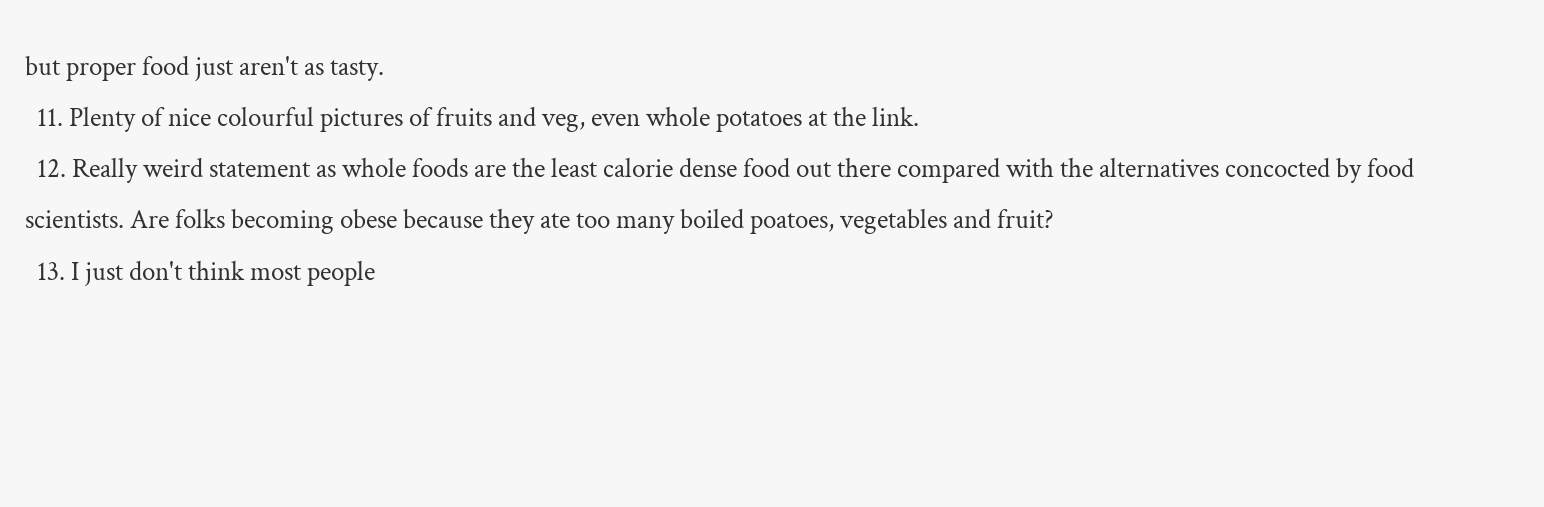but proper food just aren't as tasty.
  11. Plenty of nice colourful pictures of fruits and veg, even whole potatoes at the link.
  12. Really weird statement as whole foods are the least calorie dense food out there compared with the alternatives concocted by food scientists. Are folks becoming obese because they ate too many boiled poatoes, vegetables and fruit?
  13. I just don't think most people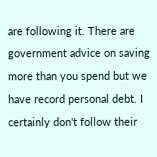are following it. There are government advice on saving more than you spend but we have record personal debt. I certainly don't follow their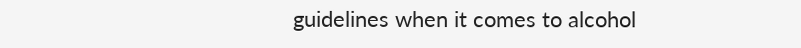guidelines when it comes to alcohol